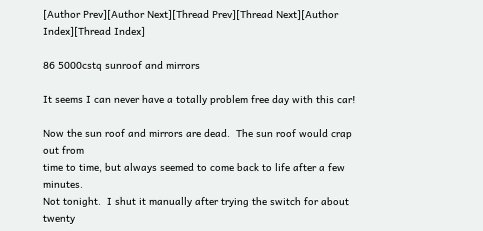[Author Prev][Author Next][Thread Prev][Thread Next][Author Index][Thread Index]

86 5000cstq sunroof and mirrors

It seems I can never have a totally problem free day with this car!

Now the sun roof and mirrors are dead.  The sun roof would crap out from
time to time, but always seemed to come back to life after a few minutes.
Not tonight.  I shut it manually after trying the switch for about twenty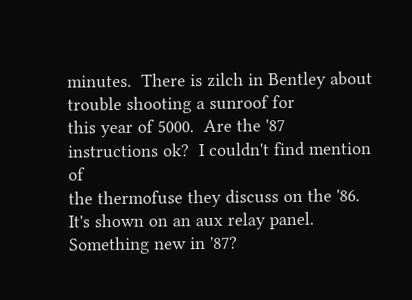minutes.  There is zilch in Bentley about trouble shooting a sunroof for
this year of 5000.  Are the '87 instructions ok?  I couldn't find mention of
the thermofuse they discuss on the '86.  It's shown on an aux relay panel.
Something new in '87?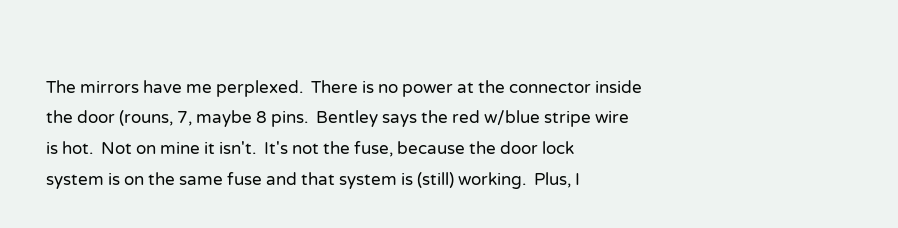The mirrors have me perplexed.  There is no power at the connector inside
the door (rouns, 7, maybe 8 pins.  Bentley says the red w/blue stripe wire
is hot.  Not on mine it isn't.  It's not the fuse, because the door lock
system is on the same fuse and that system is (still) working.  Plus, I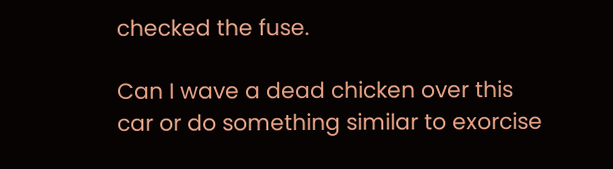checked the fuse.

Can I wave a dead chicken over this car or do something similar to exorcise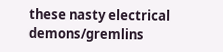these nasty electrical demons/gremlins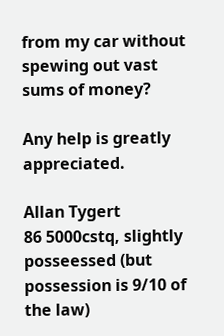from my car without spewing out vast
sums of money?

Any help is greatly appreciated.

Allan Tygert
86 5000cstq, slightly posseessed (but possession is 9/10 of the law)